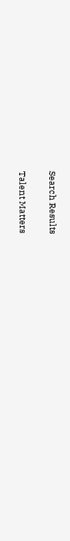Search Results

Talent Matters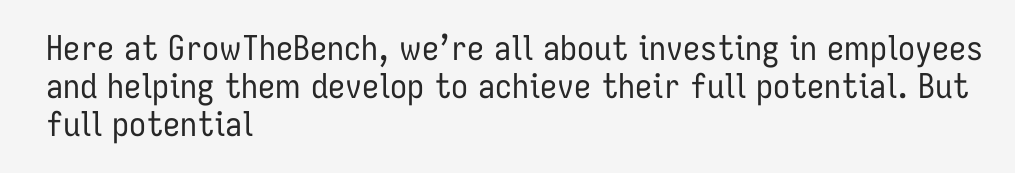Here at GrowTheBench, we’re all about investing in employees and helping them develop to achieve their full potential. But full potential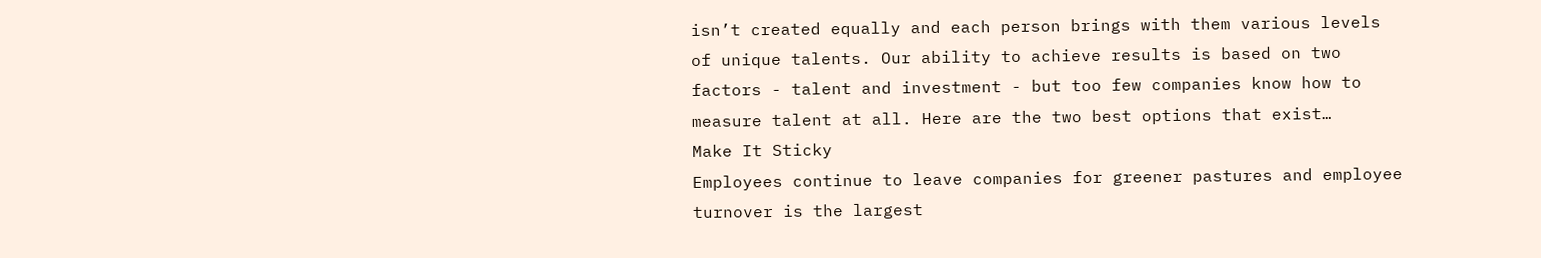isn’t created equally and each person brings with them various levels of unique talents. Our ability to achieve results is based on two factors - talent and investment - but too few companies know how to measure talent at all. Here are the two best options that exist…
Make It Sticky
Employees continue to leave companies for greener pastures and employee turnover is the largest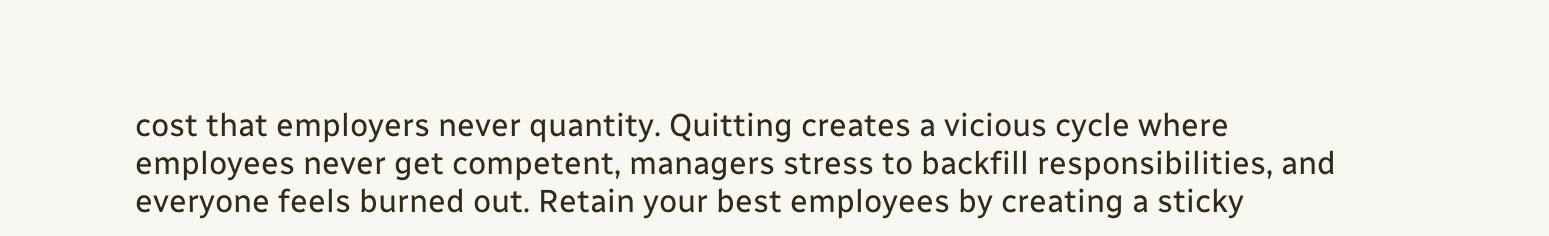cost that employers never quantity. Quitting creates a vicious cycle where employees never get competent, managers stress to backfill responsibilities, and everyone feels burned out. Retain your best employees by creating a sticky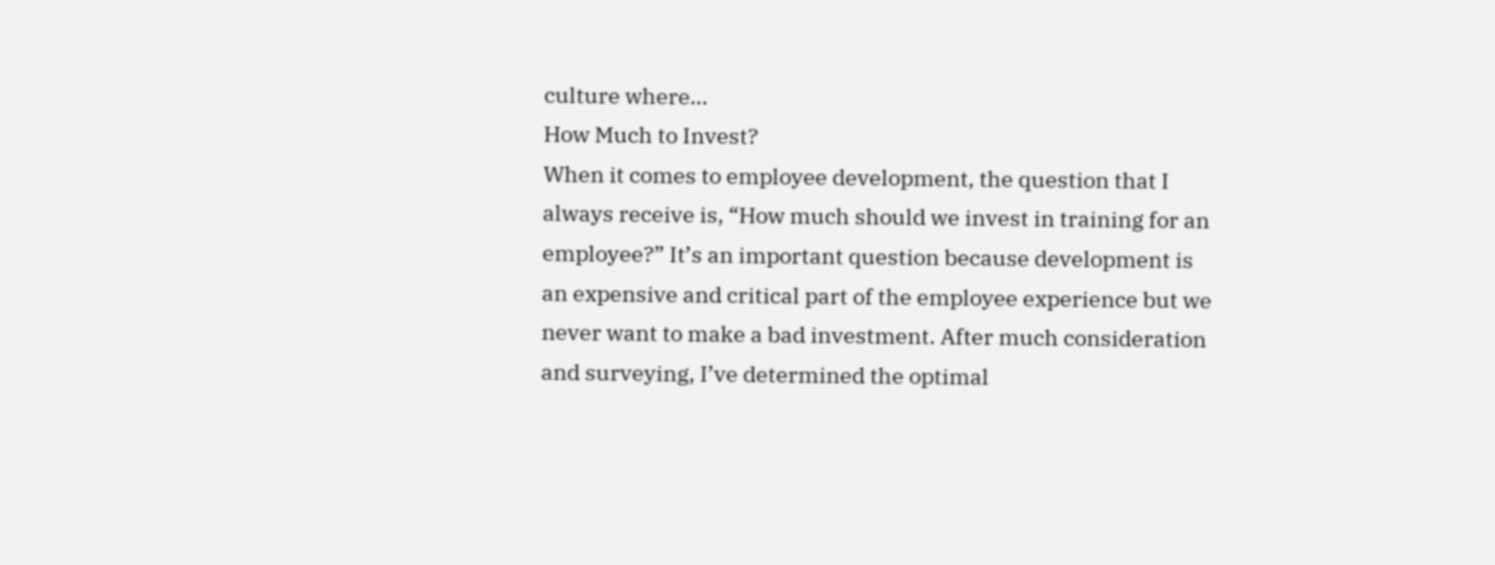culture where…
How Much to Invest?
When it comes to employee development, the question that I always receive is, “How much should we invest in training for an employee?” It’s an important question because development is an expensive and critical part of the employee experience but we never want to make a bad investment. After much consideration and surveying, I’ve determined the optimal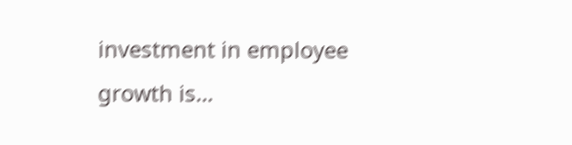investment in employee growth is…